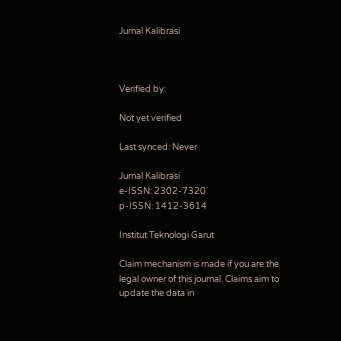Jurnal Kalibrasi



Verified by:

Not yet verified

Last synced: Never

Jurnal Kalibrasi
e-ISSN: 2302-7320
p-ISSN: 1412-3614

Institut Teknologi Garut

Claim mechanism is made if you are the legal owner of this journal. Claims aim to update the data in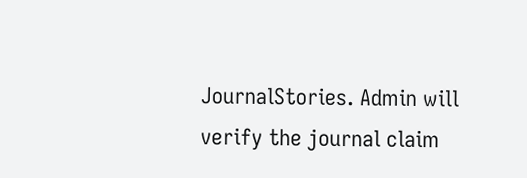JournalStories. Admin will verify the journal claim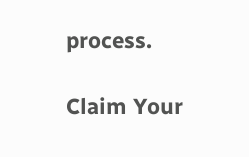process.

Claim Your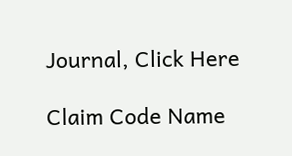Journal, Click Here

Claim Code Name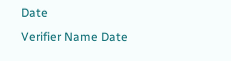Date
Verifier Name Date